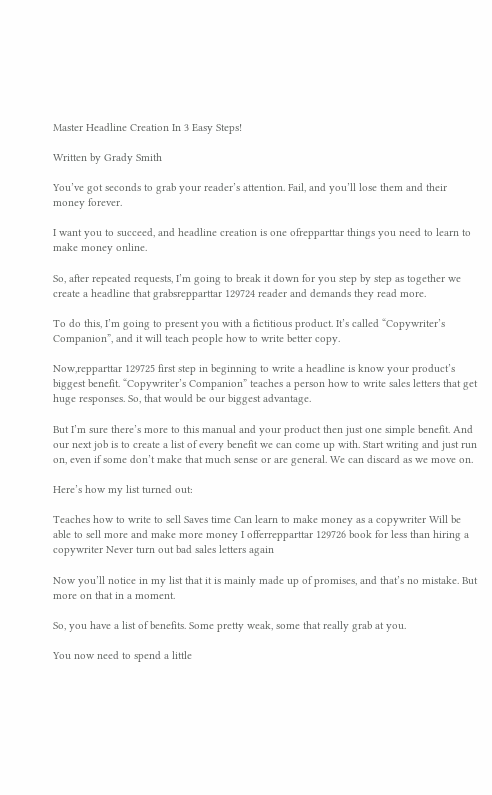Master Headline Creation In 3 Easy Steps!

Written by Grady Smith

You’ve got seconds to grab your reader’s attention. Fail, and you’ll lose them and their money forever.

I want you to succeed, and headline creation is one ofrepparttar things you need to learn to make money online.

So, after repeated requests, I’m going to break it down for you step by step as together we create a headline that grabsrepparttar 129724 reader and demands they read more.

To do this, I’m going to present you with a fictitious product. It’s called “Copywriter’s Companion”, and it will teach people how to write better copy.

Now,repparttar 129725 first step in beginning to write a headline is know your product’s biggest benefit. “Copywriter’s Companion” teaches a person how to write sales letters that get huge responses. So, that would be our biggest advantage.

But I’m sure there’s more to this manual and your product then just one simple benefit. And our next job is to create a list of every benefit we can come up with. Start writing and just run on, even if some don’t make that much sense or are general. We can discard as we move on.

Here’s how my list turned out:

Teaches how to write to sell Saves time Can learn to make money as a copywriter Will be able to sell more and make more money I offerrepparttar 129726 book for less than hiring a copywriter Never turn out bad sales letters again

Now you’ll notice in my list that it is mainly made up of promises, and that’s no mistake. But more on that in a moment.

So, you have a list of benefits. Some pretty weak, some that really grab at you.

You now need to spend a little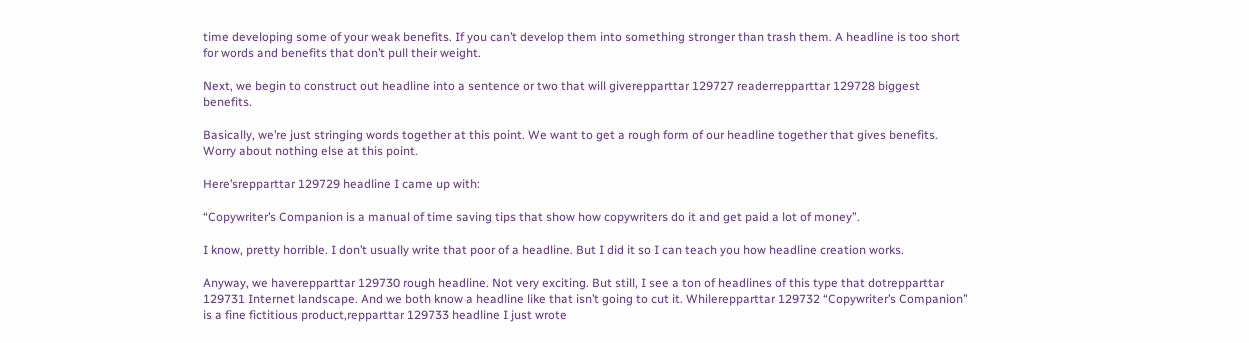time developing some of your weak benefits. If you can’t develop them into something stronger than trash them. A headline is too short for words and benefits that don’t pull their weight.

Next, we begin to construct out headline into a sentence or two that will giverepparttar 129727 readerrepparttar 129728 biggest benefits.

Basically, we’re just stringing words together at this point. We want to get a rough form of our headline together that gives benefits. Worry about nothing else at this point.

Here’srepparttar 129729 headline I came up with:

“Copywriter’s Companion is a manual of time saving tips that show how copywriters do it and get paid a lot of money”.

I know, pretty horrible. I don’t usually write that poor of a headline. But I did it so I can teach you how headline creation works.

Anyway, we haverepparttar 129730 rough headline. Not very exciting. But still, I see a ton of headlines of this type that dotrepparttar 129731 Internet landscape. And we both know a headline like that isn’t going to cut it. Whilerepparttar 129732 “Copywriter’s Companion” is a fine fictitious product,repparttar 129733 headline I just wrote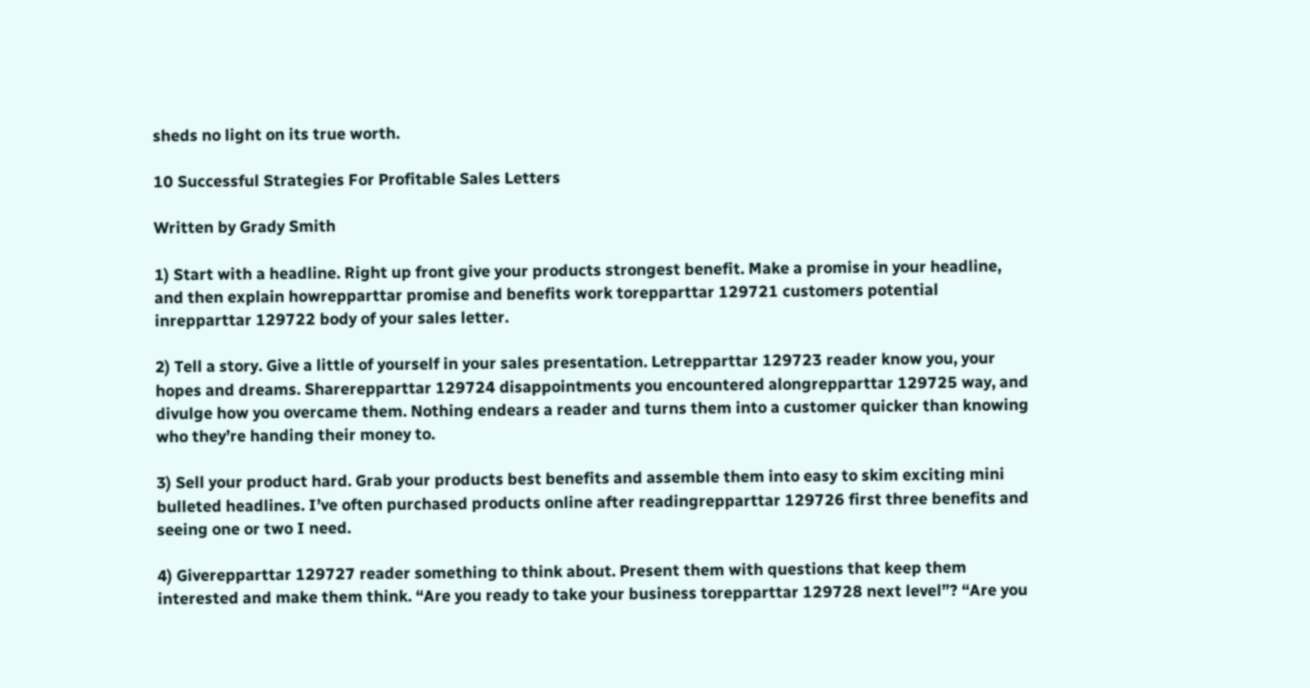sheds no light on its true worth.

10 Successful Strategies For Profitable Sales Letters

Written by Grady Smith

1) Start with a headline. Right up front give your products strongest benefit. Make a promise in your headline, and then explain howrepparttar promise and benefits work torepparttar 129721 customers potential inrepparttar 129722 body of your sales letter.

2) Tell a story. Give a little of yourself in your sales presentation. Letrepparttar 129723 reader know you, your hopes and dreams. Sharerepparttar 129724 disappointments you encountered alongrepparttar 129725 way, and divulge how you overcame them. Nothing endears a reader and turns them into a customer quicker than knowing who they’re handing their money to.

3) Sell your product hard. Grab your products best benefits and assemble them into easy to skim exciting mini bulleted headlines. I’ve often purchased products online after readingrepparttar 129726 first three benefits and seeing one or two I need.

4) Giverepparttar 129727 reader something to think about. Present them with questions that keep them interested and make them think. “Are you ready to take your business torepparttar 129728 next level”? “Are you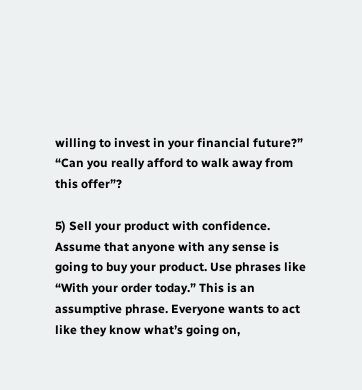willing to invest in your financial future?” “Can you really afford to walk away from this offer”?

5) Sell your product with confidence. Assume that anyone with any sense is going to buy your product. Use phrases like “With your order today.” This is an assumptive phrase. Everyone wants to act like they know what’s going on,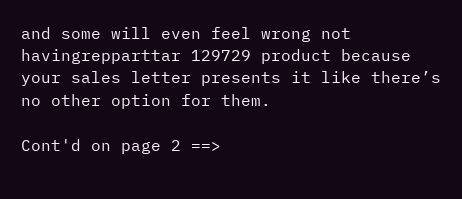and some will even feel wrong not havingrepparttar 129729 product because your sales letter presents it like there’s no other option for them.

Cont'd on page 2 ==>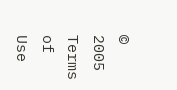© 2005
Terms of Use